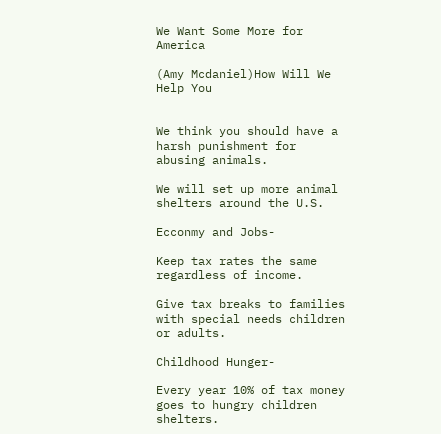We Want Some More for America

(Amy Mcdaniel)How Will We Help You


We think you should have a harsh punishment for abusing animals.

We will set up more animal shelters around the U.S.

Ecconmy and Jobs-

Keep tax rates the same regardless of income.

Give tax breaks to families with special needs children or adults.

Childhood Hunger-

Every year 10% of tax money goes to hungry children shelters.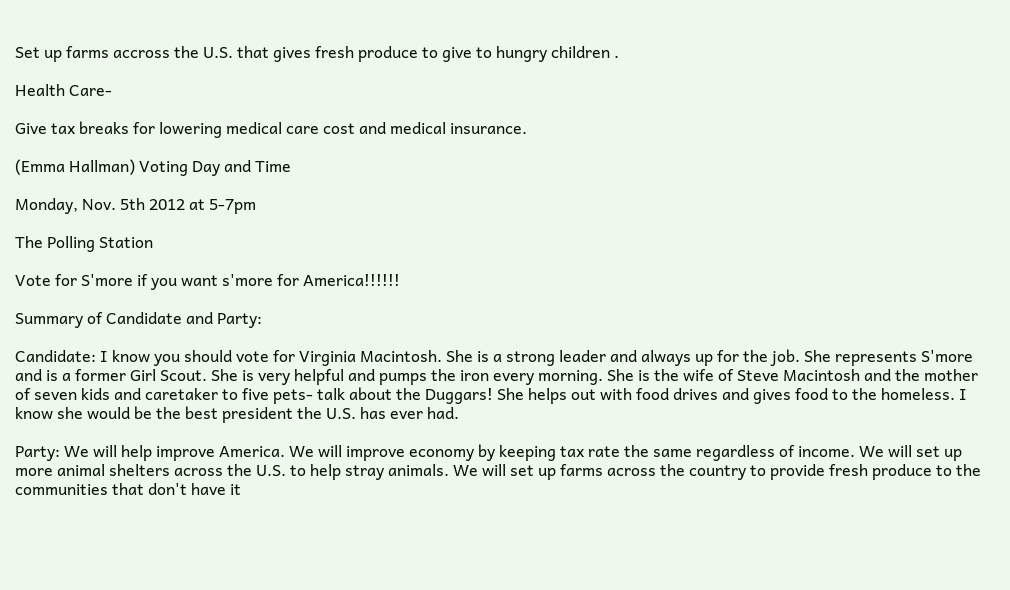Set up farms accross the U.S. that gives fresh produce to give to hungry children .

Health Care-

Give tax breaks for lowering medical care cost and medical insurance.

(Emma Hallman) Voting Day and Time

Monday, Nov. 5th 2012 at 5-7pm

The Polling Station

Vote for S'more if you want s'more for America!!!!!!

Summary of Candidate and Party:

Candidate: I know you should vote for Virginia Macintosh. She is a strong leader and always up for the job. She represents S'more and is a former Girl Scout. She is very helpful and pumps the iron every morning. She is the wife of Steve Macintosh and the mother of seven kids and caretaker to five pets- talk about the Duggars! She helps out with food drives and gives food to the homeless. I know she would be the best president the U.S. has ever had.

Party: We will help improve America. We will improve economy by keeping tax rate the same regardless of income. We will set up more animal shelters across the U.S. to help stray animals. We will set up farms across the country to provide fresh produce to the communities that don't have it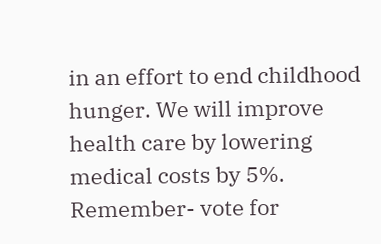in an effort to end childhood hunger. We will improve health care by lowering medical costs by 5%. Remember- vote for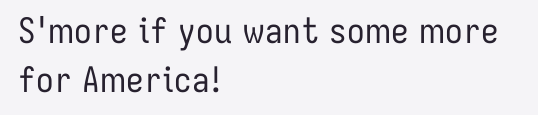S'more if you want some more for America!